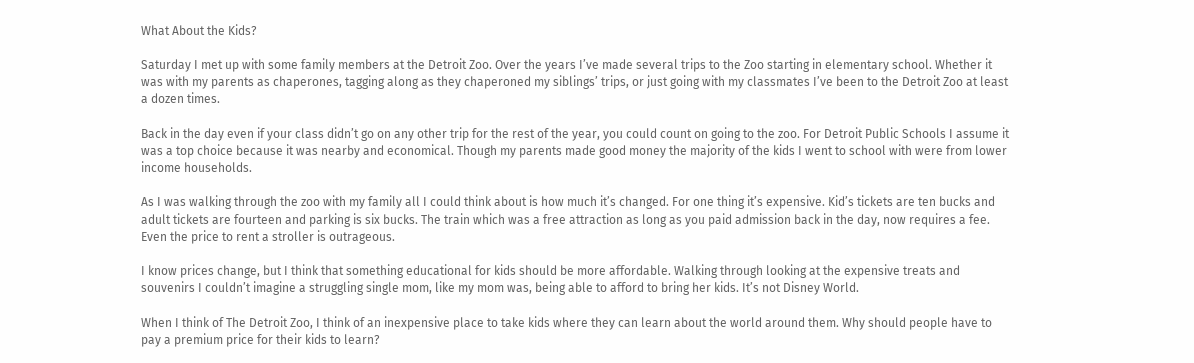What About the Kids?

Saturday I met up with some family members at the Detroit Zoo. Over the years I’ve made several trips to the Zoo starting in elementary school. Whether it was with my parents as chaperones, tagging along as they chaperoned my siblings’ trips, or just going with my classmates I’ve been to the Detroit Zoo at least a dozen times.

Back in the day even if your class didn’t go on any other trip for the rest of the year, you could count on going to the zoo. For Detroit Public Schools I assume it was a top choice because it was nearby and economical. Though my parents made good money the majority of the kids I went to school with were from lower income households.

As I was walking through the zoo with my family all I could think about is how much it’s changed. For one thing it’s expensive. Kid’s tickets are ten bucks and adult tickets are fourteen and parking is six bucks. The train which was a free attraction as long as you paid admission back in the day, now requires a fee. Even the price to rent a stroller is outrageous.

I know prices change, but I think that something educational for kids should be more affordable. Walking through looking at the expensive treats and souvenirs I couldn’t imagine a struggling single mom, like my mom was, being able to afford to bring her kids. It’s not Disney World.

When I think of The Detroit Zoo, I think of an inexpensive place to take kids where they can learn about the world around them. Why should people have to pay a premium price for their kids to learn?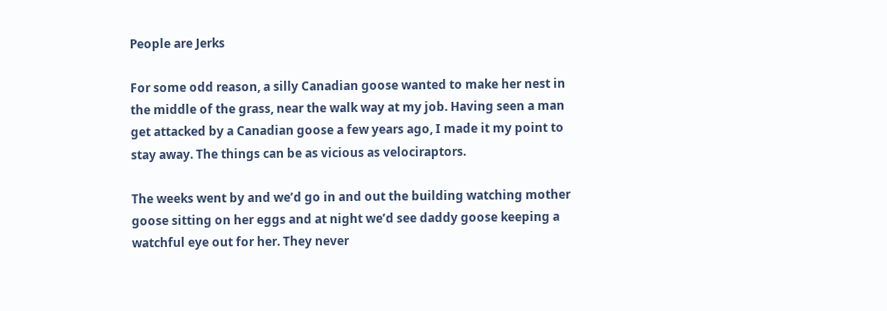People are Jerks

For some odd reason, a silly Canadian goose wanted to make her nest in the middle of the grass, near the walk way at my job. Having seen a man get attacked by a Canadian goose a few years ago, I made it my point to stay away. The things can be as vicious as velociraptors.

The weeks went by and we’d go in and out the building watching mother goose sitting on her eggs and at night we’d see daddy goose keeping a watchful eye out for her. They never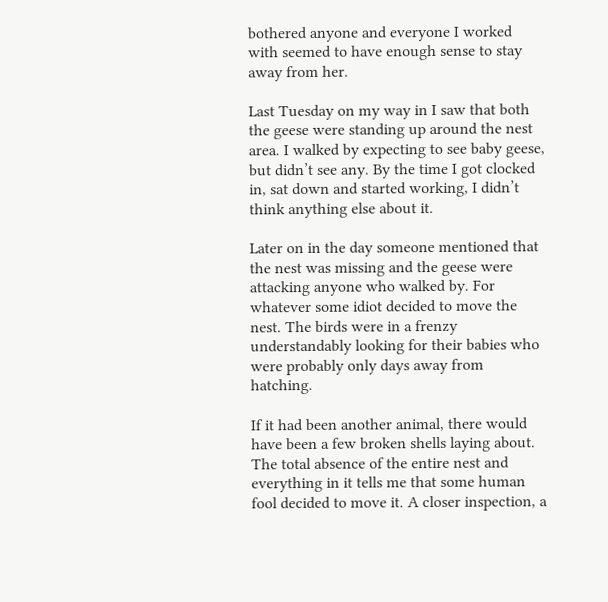bothered anyone and everyone I worked with seemed to have enough sense to stay away from her.

Last Tuesday on my way in I saw that both the geese were standing up around the nest area. I walked by expecting to see baby geese, but didn’t see any. By the time I got clocked in, sat down and started working, I didn’t think anything else about it.

Later on in the day someone mentioned that the nest was missing and the geese were attacking anyone who walked by. For whatever some idiot decided to move the nest. The birds were in a frenzy understandably looking for their babies who were probably only days away from hatching.

If it had been another animal, there would have been a few broken shells laying about. The total absence of the entire nest and everything in it tells me that some human fool decided to move it. A closer inspection, a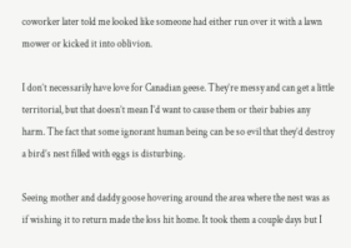coworker later told me looked like someone had either run over it with a lawn mower or kicked it into oblivion.

I don’t necessarily have love for Canadian geese. They’re messy and can get a little territorial, but that doesn’t mean I’d want to cause them or their babies any harm. The fact that some ignorant human being can be so evil that they’d destroy a bird’s nest filled with eggs is disturbing.

Seeing mother and daddy goose hovering around the area where the nest was as if wishing it to return made the loss hit home. It took them a couple days but I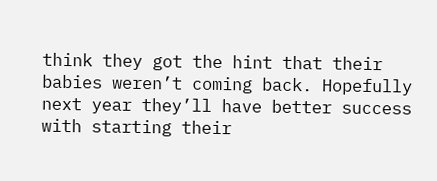think they got the hint that their babies weren’t coming back. Hopefully next year they’ll have better success with starting their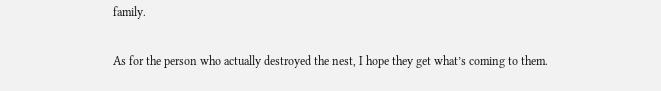family.

As for the person who actually destroyed the nest, I hope they get what’s coming to them.